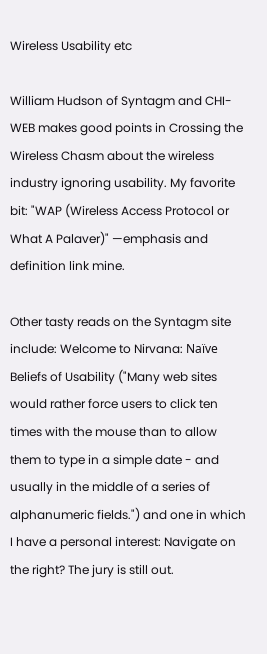Wireless Usability etc

William Hudson of Syntagm and CHI-WEB makes good points in Crossing the Wireless Chasm about the wireless industry ignoring usability. My favorite bit: "WAP (Wireless Access Protocol or What A Palaver)" —emphasis and definition link mine.

Other tasty reads on the Syntagm site include: Welcome to Nirvana: Naïve Beliefs of Usability ("Many web sites would rather force users to click ten times with the mouse than to allow them to type in a simple date - and usually in the middle of a series of alphanumeric fields.") and one in which I have a personal interest: Navigate on the right? The jury is still out.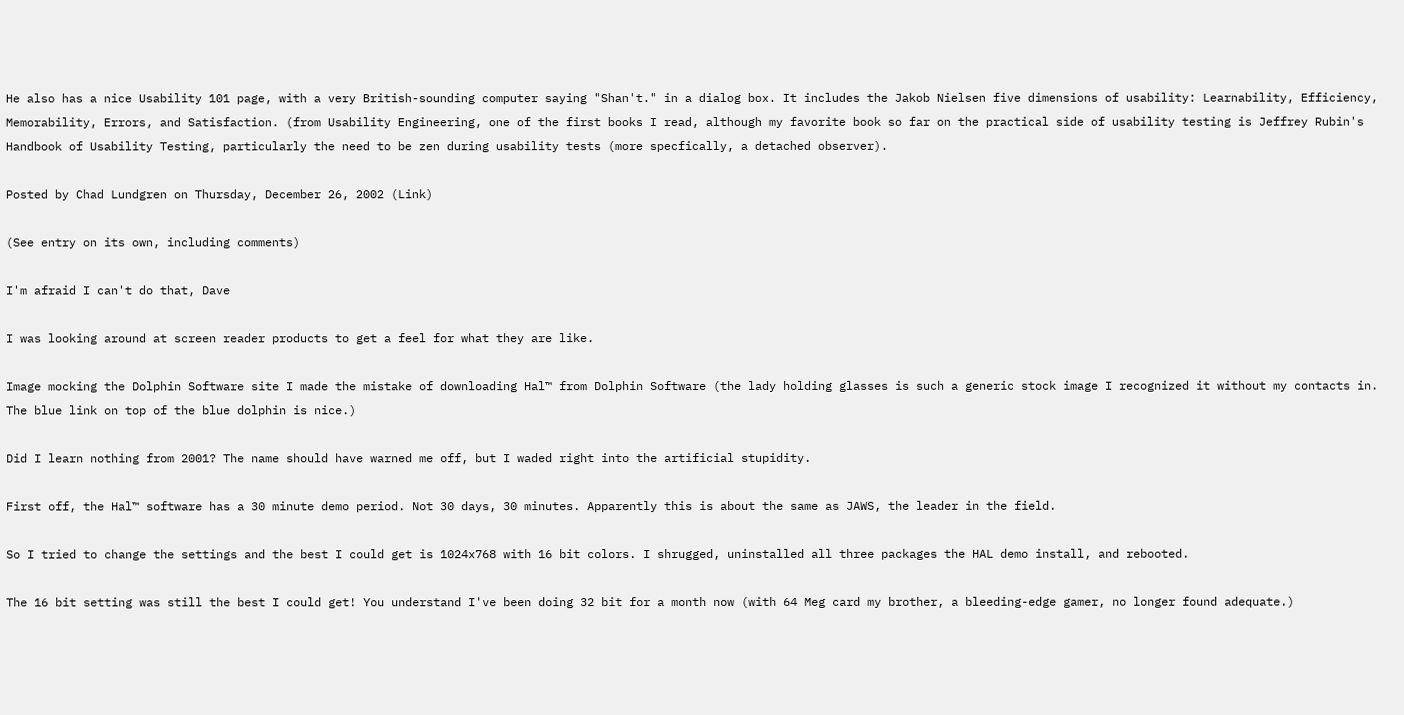He also has a nice Usability 101 page, with a very British-sounding computer saying "Shan't." in a dialog box. It includes the Jakob Nielsen five dimensions of usability: Learnability, Efficiency, Memorability, Errors, and Satisfaction. (from Usability Engineering, one of the first books I read, although my favorite book so far on the practical side of usability testing is Jeffrey Rubin's Handbook of Usability Testing, particularly the need to be zen during usability tests (more specfically, a detached observer).

Posted by Chad Lundgren on Thursday, December 26, 2002 (Link)

(See entry on its own, including comments)

I'm afraid I can't do that, Dave

I was looking around at screen reader products to get a feel for what they are like.

Image mocking the Dolphin Software site I made the mistake of downloading Hal™ from Dolphin Software (the lady holding glasses is such a generic stock image I recognized it without my contacts in. The blue link on top of the blue dolphin is nice.)

Did I learn nothing from 2001? The name should have warned me off, but I waded right into the artificial stupidity.

First off, the Hal™ software has a 30 minute demo period. Not 30 days, 30 minutes. Apparently this is about the same as JAWS, the leader in the field.

So I tried to change the settings and the best I could get is 1024x768 with 16 bit colors. I shrugged, uninstalled all three packages the HAL demo install, and rebooted.

The 16 bit setting was still the best I could get! You understand I've been doing 32 bit for a month now (with 64 Meg card my brother, a bleeding-edge gamer, no longer found adequate.)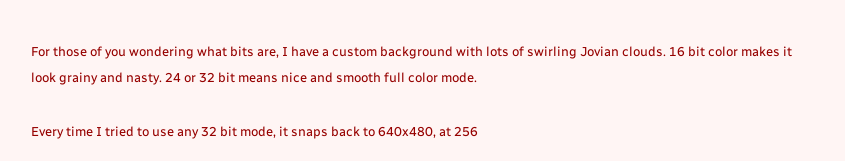For those of you wondering what bits are, I have a custom background with lots of swirling Jovian clouds. 16 bit color makes it look grainy and nasty. 24 or 32 bit means nice and smooth full color mode.

Every time I tried to use any 32 bit mode, it snaps back to 640x480, at 256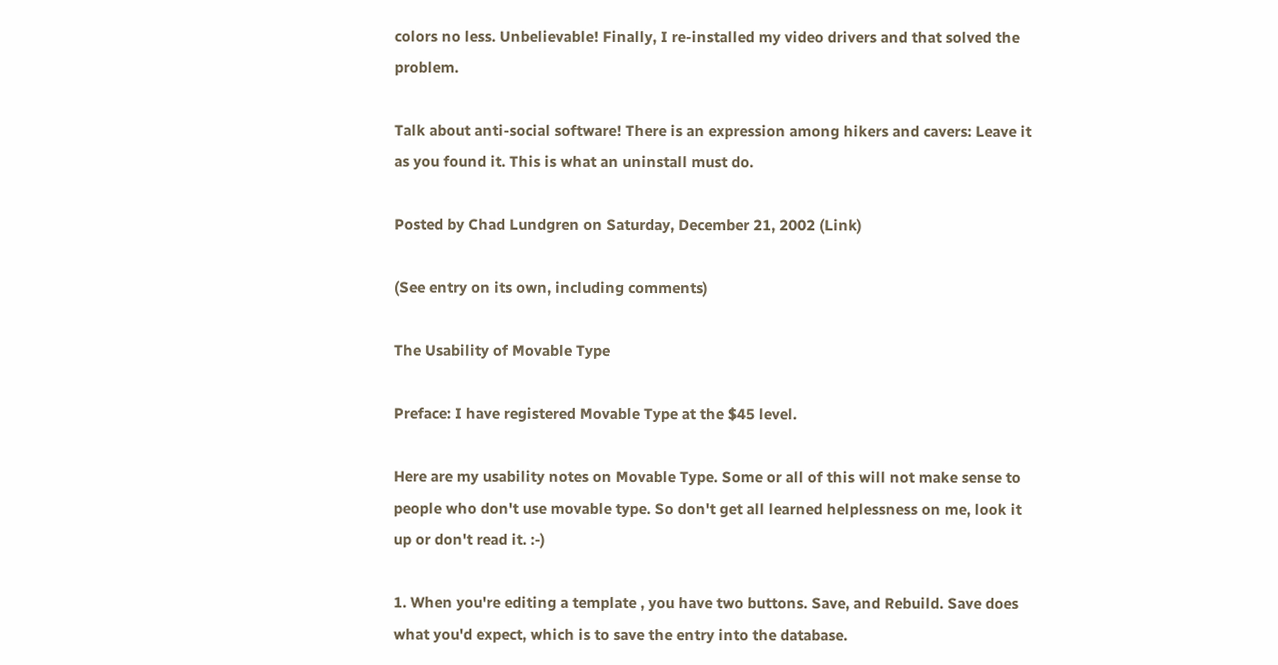colors no less. Unbelievable! Finally, I re-installed my video drivers and that solved the problem.

Talk about anti-social software! There is an expression among hikers and cavers: Leave it as you found it. This is what an uninstall must do.

Posted by Chad Lundgren on Saturday, December 21, 2002 (Link)

(See entry on its own, including comments)

The Usability of Movable Type

Preface: I have registered Movable Type at the $45 level.

Here are my usability notes on Movable Type. Some or all of this will not make sense to people who don't use movable type. So don't get all learned helplessness on me, look it up or don't read it. :-)

1. When you're editing a template , you have two buttons. Save, and Rebuild. Save does what you'd expect, which is to save the entry into the database.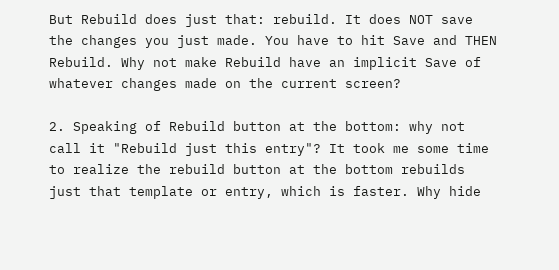But Rebuild does just that: rebuild. It does NOT save the changes you just made. You have to hit Save and THEN Rebuild. Why not make Rebuild have an implicit Save of whatever changes made on the current screen?

2. Speaking of Rebuild button at the bottom: why not call it "Rebuild just this entry"? It took me some time to realize the rebuild button at the bottom rebuilds just that template or entry, which is faster. Why hide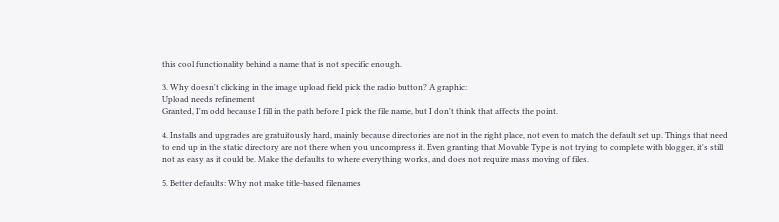this cool functionality behind a name that is not specific enough.

3. Why doesn't clicking in the image upload field pick the radio button? A graphic:
Upload needs refinement
Granted, I'm odd because I fill in the path before I pick the file name, but I don't think that affects the point.

4. Installs and upgrades are gratuitously hard, mainly because directories are not in the right place, not even to match the default set up. Things that need to end up in the static directory are not there when you uncompress it. Even granting that Movable Type is not trying to complete with blogger, it's still not as easy as it could be. Make the defaults to where everything works, and does not require mass moving of files.

5. Better defaults: Why not make title-based filenames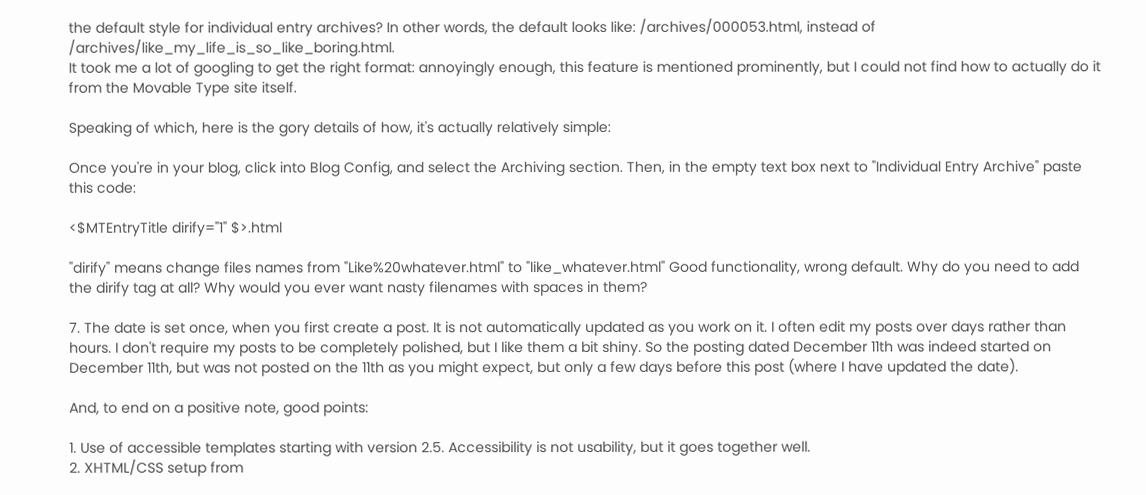the default style for individual entry archives? In other words, the default looks like: /archives/000053.html, instead of /archives/like_my_life_is_so_like_boring.html.
It took me a lot of googling to get the right format: annoyingly enough, this feature is mentioned prominently, but I could not find how to actually do it from the Movable Type site itself.

Speaking of which, here is the gory details of how, it's actually relatively simple:

Once you're in your blog, click into Blog Config, and select the Archiving section. Then, in the empty text box next to "Individual Entry Archive" paste this code:

<$MTEntryTitle dirify="1" $>.html

"dirify" means change files names from "Like%20whatever.html" to "like_whatever.html" Good functionality, wrong default. Why do you need to add the dirify tag at all? Why would you ever want nasty filenames with spaces in them?

7. The date is set once, when you first create a post. It is not automatically updated as you work on it. I often edit my posts over days rather than hours. I don't require my posts to be completely polished, but I like them a bit shiny. So the posting dated December 11th was indeed started on December 11th, but was not posted on the 11th as you might expect, but only a few days before this post (where I have updated the date).

And, to end on a positive note, good points:

1. Use of accessible templates starting with version 2.5. Accessibility is not usability, but it goes together well.
2. XHTML/CSS setup from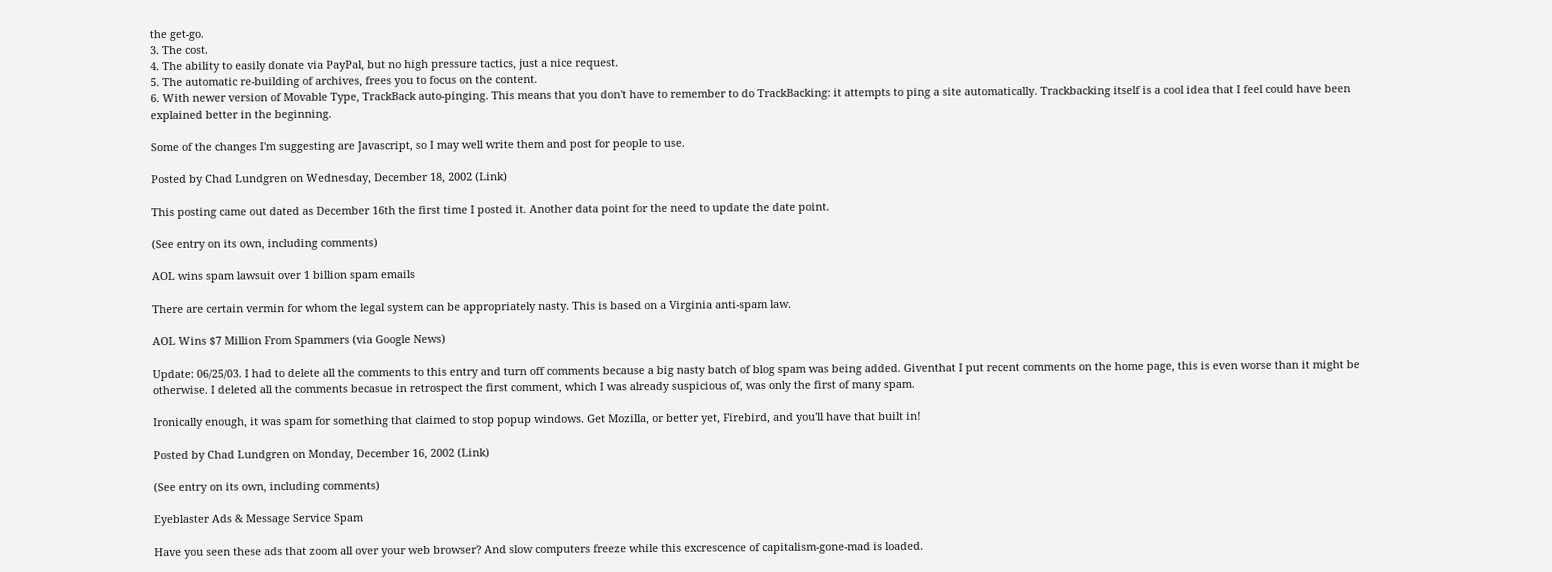the get-go.
3. The cost.
4. The ability to easily donate via PayPal, but no high pressure tactics, just a nice request.
5. The automatic re-building of archives, frees you to focus on the content.
6. With newer version of Movable Type, TrackBack auto-pinging. This means that you don't have to remember to do TrackBacking: it attempts to ping a site automatically. Trackbacking itself is a cool idea that I feel could have been explained better in the beginning.

Some of the changes I'm suggesting are Javascript, so I may well write them and post for people to use.

Posted by Chad Lundgren on Wednesday, December 18, 2002 (Link)

This posting came out dated as December 16th the first time I posted it. Another data point for the need to update the date point.

(See entry on its own, including comments)

AOL wins spam lawsuit over 1 billion spam emails

There are certain vermin for whom the legal system can be appropriately nasty. This is based on a Virginia anti-spam law.

AOL Wins $7 Million From Spammers (via Google News)

Update: 06/25/03. I had to delete all the comments to this entry and turn off comments because a big nasty batch of blog spam was being added. Giventhat I put recent comments on the home page, this is even worse than it might be otherwise. I deleted all the comments becasue in retrospect the first comment, which I was already suspicious of, was only the first of many spam.

Ironically enough, it was spam for something that claimed to stop popup windows. Get Mozilla, or better yet, Firebird, and you'll have that built in!

Posted by Chad Lundgren on Monday, December 16, 2002 (Link)

(See entry on its own, including comments)

Eyeblaster Ads & Message Service Spam

Have you seen these ads that zoom all over your web browser? And slow computers freeze while this excrescence of capitalism-gone-mad is loaded.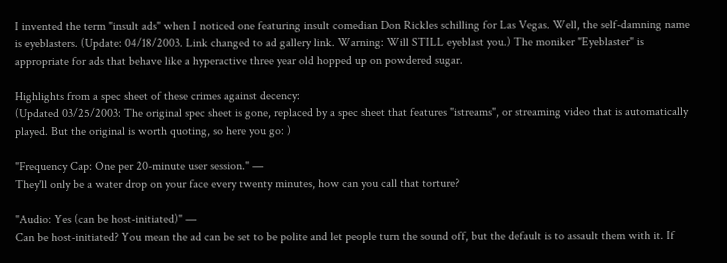I invented the term "insult ads" when I noticed one featuring insult comedian Don Rickles schilling for Las Vegas. Well, the self-damning name is eyeblasters. (Update: 04/18/2003. Link changed to ad gallery link. Warning: Will STILL eyeblast you.) The moniker "Eyeblaster" is appropriate for ads that behave like a hyperactive three year old hopped up on powdered sugar.

Highlights from a spec sheet of these crimes against decency:
(Updated 03/25/2003: The original spec sheet is gone, replaced by a spec sheet that features "istreams", or streaming video that is automatically played. But the original is worth quoting, so here you go: )

"Frequency Cap: One per 20-minute user session." —
They'll only be a water drop on your face every twenty minutes, how can you call that torture?

"Audio: Yes (can be host-initiated)" —
Can be host-initiated? You mean the ad can be set to be polite and let people turn the sound off, but the default is to assault them with it. If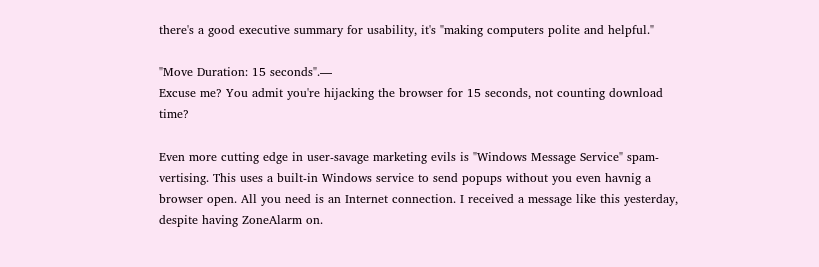there's a good executive summary for usability, it's "making computers polite and helpful."

"Move Duration: 15 seconds".—
Excuse me? You admit you're hijacking the browser for 15 seconds, not counting download time?

Even more cutting edge in user-savage marketing evils is "Windows Message Service" spam-vertising. This uses a built-in Windows service to send popups without you even havnig a browser open. All you need is an Internet connection. I received a message like this yesterday, despite having ZoneAlarm on.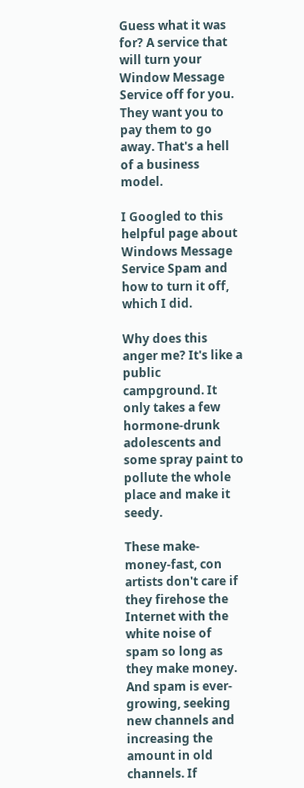Guess what it was for? A service that will turn your Window Message Service off for you. They want you to pay them to go away. That's a hell of a business model.

I Googled to this helpful page about Windows Message Service Spam and how to turn it off, which I did.

Why does this anger me? It's like a public campground. It only takes a few hormone-drunk adolescents and some spray paint to pollute the whole place and make it seedy.

These make-money-fast, con artists don't care if they firehose the Internet with the white noise of spam so long as they make money. And spam is ever-growing, seeking new channels and increasing the amount in old channels. If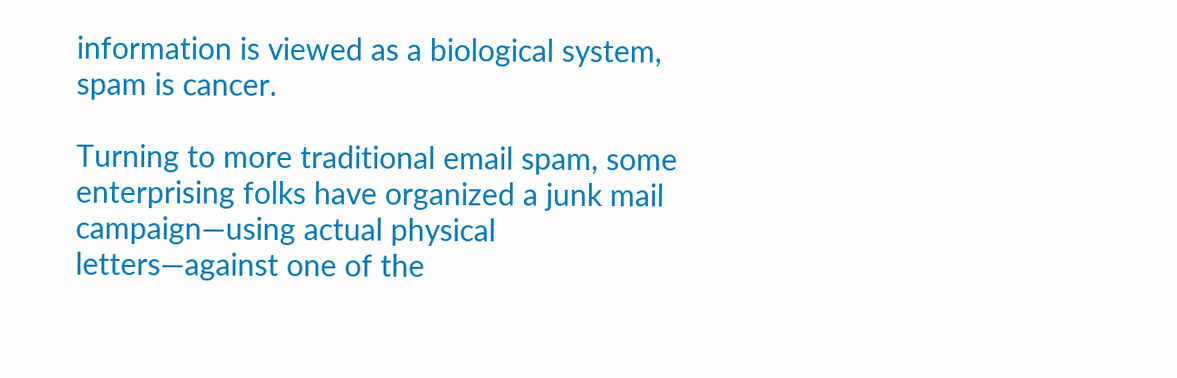information is viewed as a biological system, spam is cancer.

Turning to more traditional email spam, some enterprising folks have organized a junk mail campaign—using actual physical letters—against one of the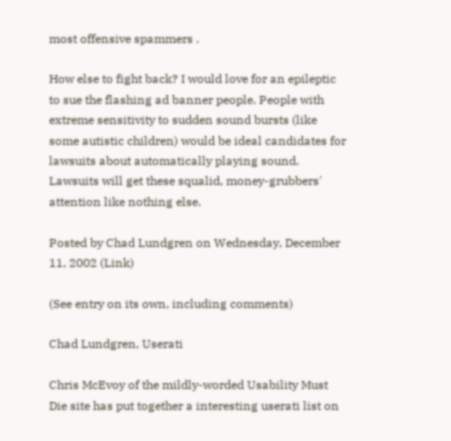most offensive spammers .

How else to fight back? I would love for an epileptic to sue the flashing ad banner people. People with extreme sensitivity to sudden sound bursts (like some autistic children) would be ideal candidates for lawsuits about automatically playing sound. Lawsuits will get these squalid, money-grubbers' attention like nothing else.

Posted by Chad Lundgren on Wednesday, December 11, 2002 (Link)

(See entry on its own, including comments)

Chad Lundgren, Userati

Chris McEvoy of the mildly-worded Usability Must Die site has put together a interesting userati list on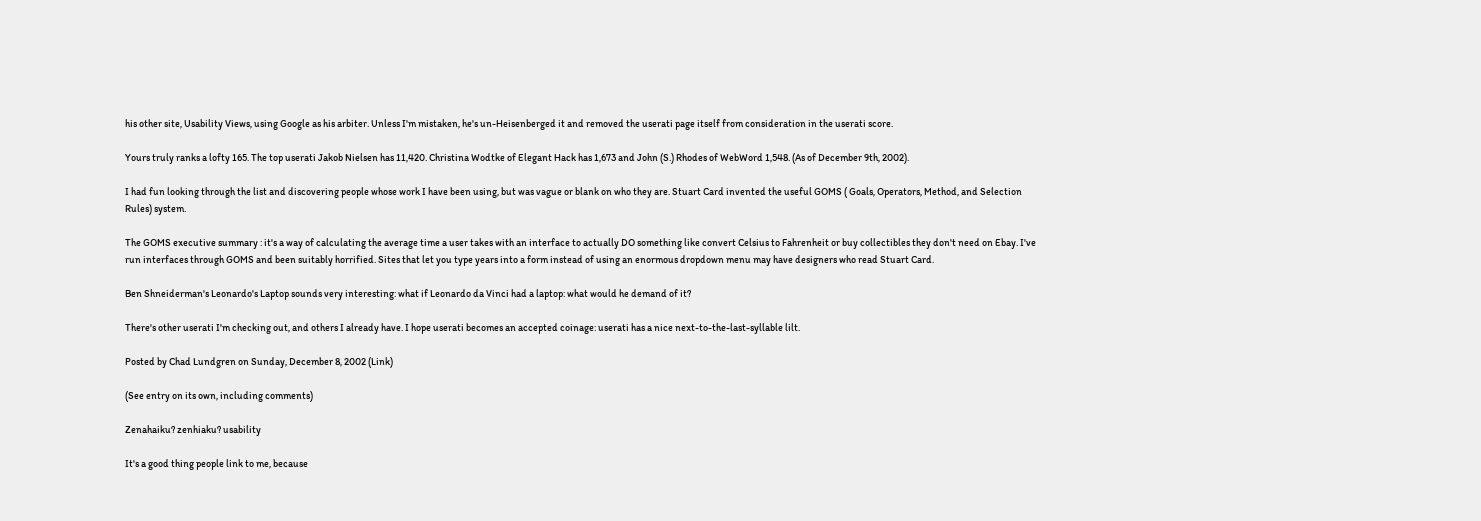his other site, Usability Views, using Google as his arbiter. Unless I'm mistaken, he's un-Heisenberged it and removed the userati page itself from consideration in the userati score.

Yours truly ranks a lofty 165. The top userati Jakob Nielsen has 11,420. Christina Wodtke of Elegant Hack has 1,673 and John (S.) Rhodes of WebWord 1,548. (As of December 9th, 2002).

I had fun looking through the list and discovering people whose work I have been using, but was vague or blank on who they are. Stuart Card invented the useful GOMS ( Goals, Operators, Method, and Selection Rules) system.

The GOMS executive summary : it's a way of calculating the average time a user takes with an interface to actually DO something like convert Celsius to Fahrenheit or buy collectibles they don't need on Ebay. I've run interfaces through GOMS and been suitably horrified. Sites that let you type years into a form instead of using an enormous dropdown menu may have designers who read Stuart Card.

Ben Shneiderman's Leonardo's Laptop sounds very interesting: what if Leonardo da Vinci had a laptop: what would he demand of it?

There's other userati I'm checking out, and others I already have. I hope userati becomes an accepted coinage: userati has a nice next-to-the-last-syllable lilt.

Posted by Chad Lundgren on Sunday, December 8, 2002 (Link)

(See entry on its own, including comments)

Zenahaiku? zenhiaku? usability

It's a good thing people link to me, because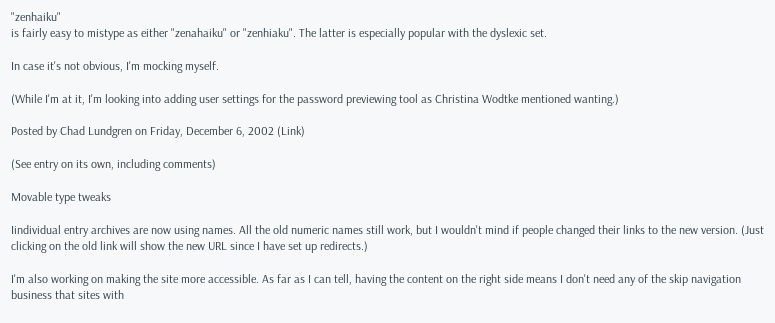"zenhaiku"
is fairly easy to mistype as either "zenahaiku" or "zenhiaku". The latter is especially popular with the dyslexic set.

In case it's not obvious, I'm mocking myself.

(While I'm at it, I'm looking into adding user settings for the password previewing tool as Christina Wodtke mentioned wanting.)

Posted by Chad Lundgren on Friday, December 6, 2002 (Link)

(See entry on its own, including comments)

Movable type tweaks

Iindividual entry archives are now using names. All the old numeric names still work, but I wouldn't mind if people changed their links to the new version. (Just clicking on the old link will show the new URL since I have set up redirects.)

I'm also working on making the site more accessible. As far as I can tell, having the content on the right side means I don't need any of the skip navigation business that sites with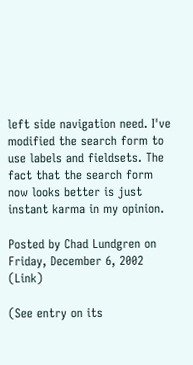left side navigation need. I've modified the search form to use labels and fieldsets. The fact that the search form now looks better is just instant karma in my opinion.

Posted by Chad Lundgren on Friday, December 6, 2002 (Link)

(See entry on its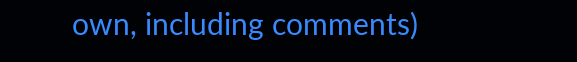own, including comments)